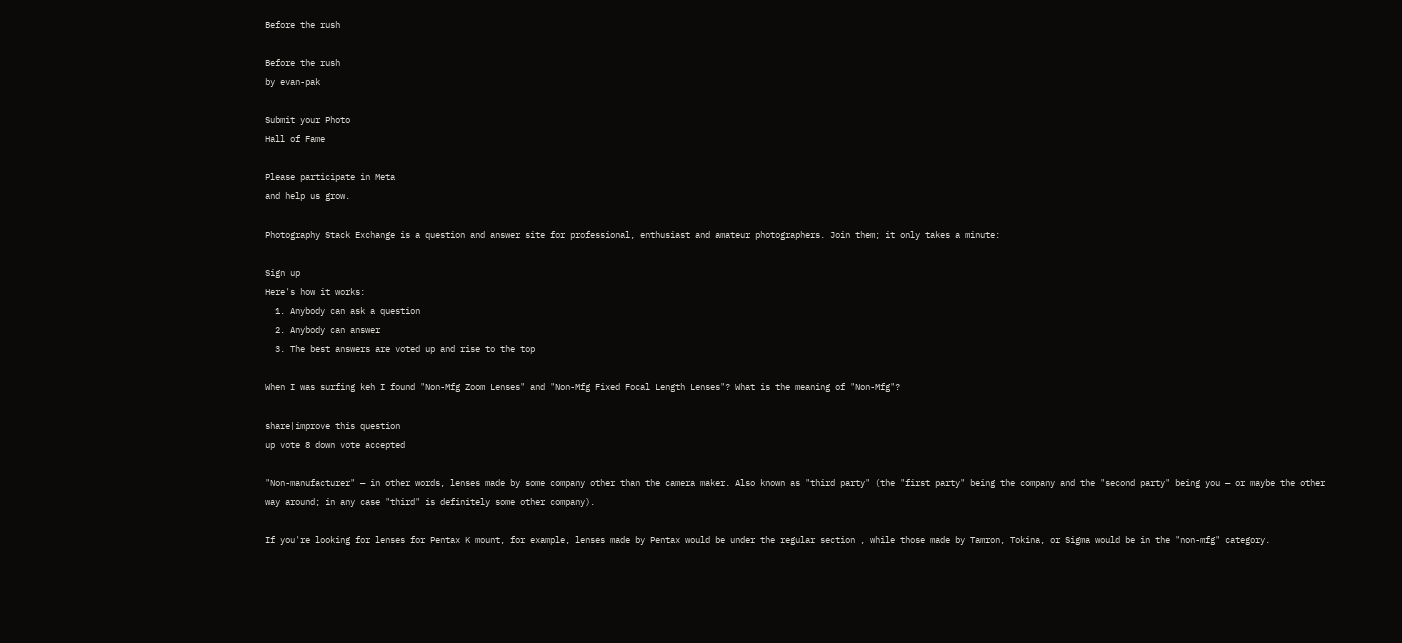Before the rush

Before the rush
by evan-pak

Submit your Photo
Hall of Fame

Please participate in Meta
and help us grow.

Photography Stack Exchange is a question and answer site for professional, enthusiast and amateur photographers. Join them; it only takes a minute:

Sign up
Here's how it works:
  1. Anybody can ask a question
  2. Anybody can answer
  3. The best answers are voted up and rise to the top

When I was surfing keh I found "Non-Mfg Zoom Lenses" and "Non-Mfg Fixed Focal Length Lenses"? What is the meaning of "Non-Mfg"?

share|improve this question
up vote 8 down vote accepted

"Non-manufacturer" — in other words, lenses made by some company other than the camera maker. Also known as "third party" (the "first party" being the company and the "second party" being you — or maybe the other way around; in any case "third" is definitely some other company).

If you're looking for lenses for Pentax K mount, for example, lenses made by Pentax would be under the regular section , while those made by Tamron, Tokina, or Sigma would be in the "non-mfg" category.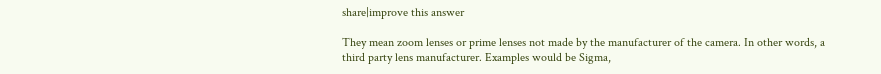share|improve this answer

They mean zoom lenses or prime lenses not made by the manufacturer of the camera. In other words, a third party lens manufacturer. Examples would be Sigma,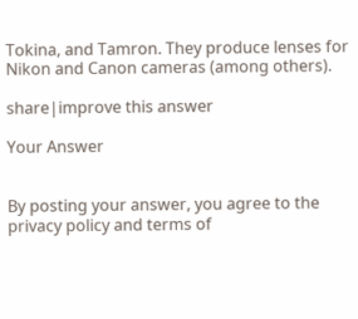Tokina, and Tamron. They produce lenses for Nikon and Canon cameras (among others).

share|improve this answer

Your Answer


By posting your answer, you agree to the privacy policy and terms of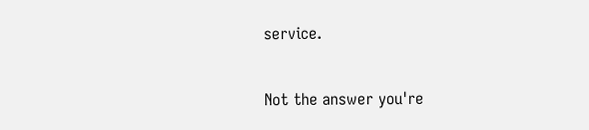service.

Not the answer you're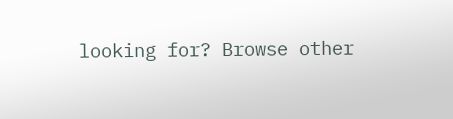looking for? Browse other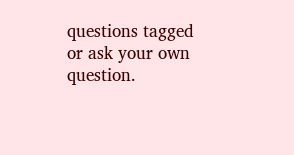questions tagged or ask your own question.